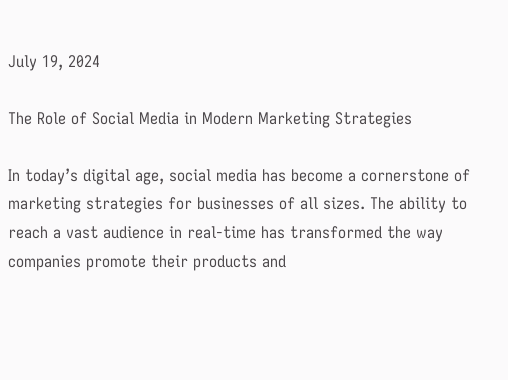July 19, 2024

The Role of Social Media in Modern Marketing Strategies

In today’s digital age, social media has become a cornerstone of marketing strategies for businesses of all sizes. The ability to reach a vast audience in real-time has transformed the way companies promote their products and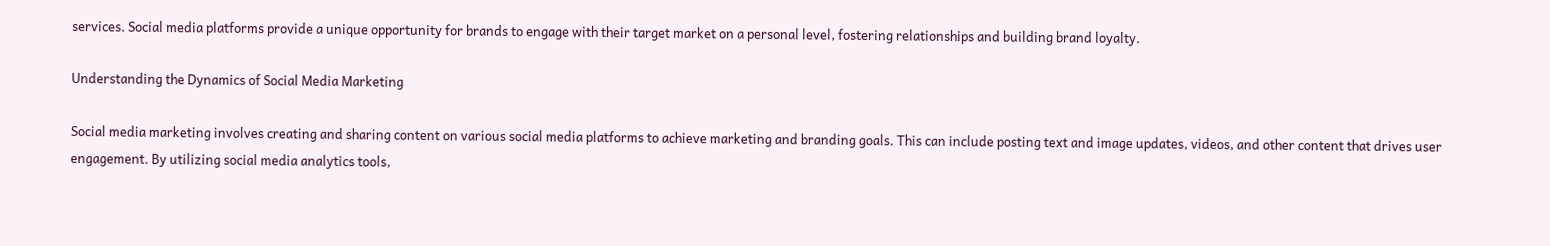services. Social media platforms provide a unique opportunity for brands to engage with their target market on a personal level, fostering relationships and building brand loyalty.

Understanding the Dynamics of Social Media Marketing

Social media marketing involves creating and sharing content on various social media platforms to achieve marketing and branding goals. This can include posting text and image updates, videos, and other content that drives user engagement. By utilizing social media analytics tools,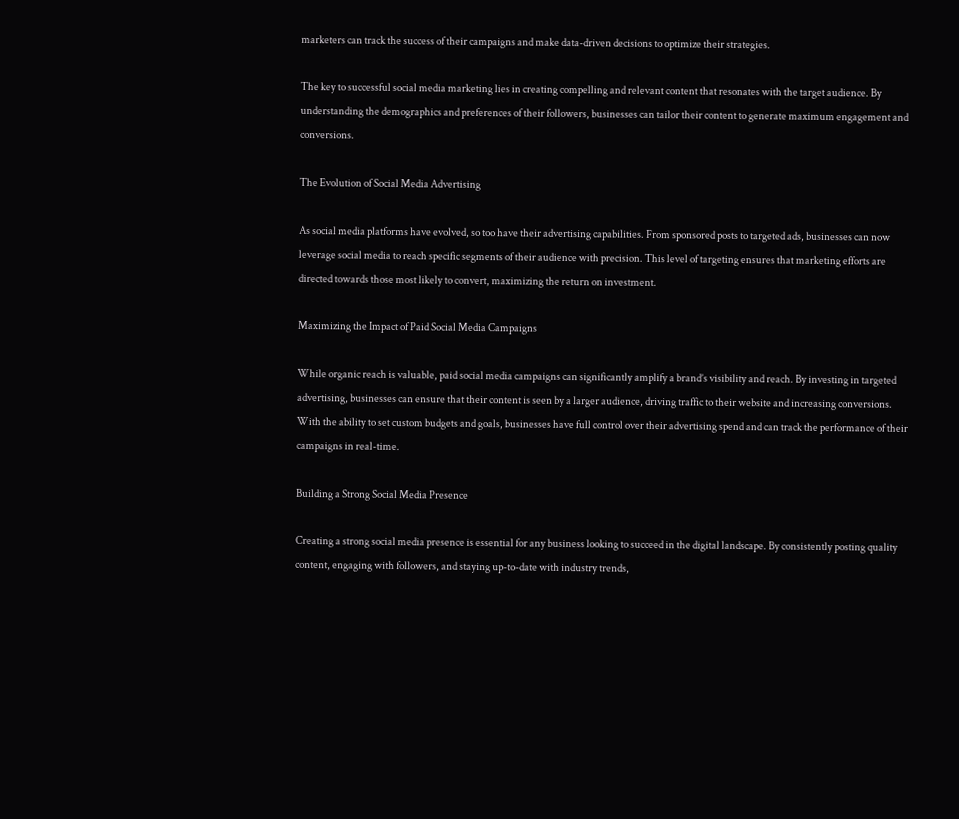marketers can track the success of their campaigns and make data-driven decisions to optimize their strategies.

The key to successful social media marketing lies in creating compelling and relevant content that resonates with the target audience. By understanding the demographics and preferences of their followers, businesses can tailor their content to generate maximum engagement and conversions.

The Evolution of Social Media Advertising

As social media platforms have evolved, so too have their advertising capabilities. From sponsored posts to targeted ads, businesses can now leverage social media to reach specific segments of their audience with precision. This level of targeting ensures that marketing efforts are directed towards those most likely to convert, maximizing the return on investment.

Maximizing the Impact of Paid Social Media Campaigns

While organic reach is valuable, paid social media campaigns can significantly amplify a brand’s visibility and reach. By investing in targeted advertising, businesses can ensure that their content is seen by a larger audience, driving traffic to their website and increasing conversions. With the ability to set custom budgets and goals, businesses have full control over their advertising spend and can track the performance of their campaigns in real-time.

Building a Strong Social Media Presence

Creating a strong social media presence is essential for any business looking to succeed in the digital landscape. By consistently posting quality content, engaging with followers, and staying up-to-date with industry trends,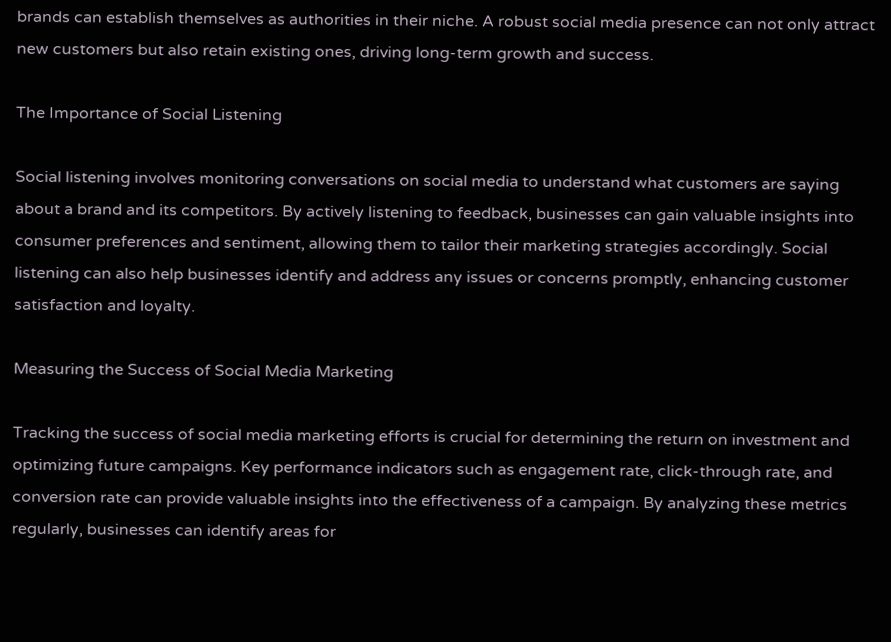brands can establish themselves as authorities in their niche. A robust social media presence can not only attract new customers but also retain existing ones, driving long-term growth and success.

The Importance of Social Listening

Social listening involves monitoring conversations on social media to understand what customers are saying about a brand and its competitors. By actively listening to feedback, businesses can gain valuable insights into consumer preferences and sentiment, allowing them to tailor their marketing strategies accordingly. Social listening can also help businesses identify and address any issues or concerns promptly, enhancing customer satisfaction and loyalty.

Measuring the Success of Social Media Marketing

Tracking the success of social media marketing efforts is crucial for determining the return on investment and optimizing future campaigns. Key performance indicators such as engagement rate, click-through rate, and conversion rate can provide valuable insights into the effectiveness of a campaign. By analyzing these metrics regularly, businesses can identify areas for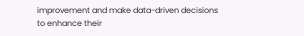improvement and make data-driven decisions to enhance their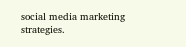social media marketing strategies.